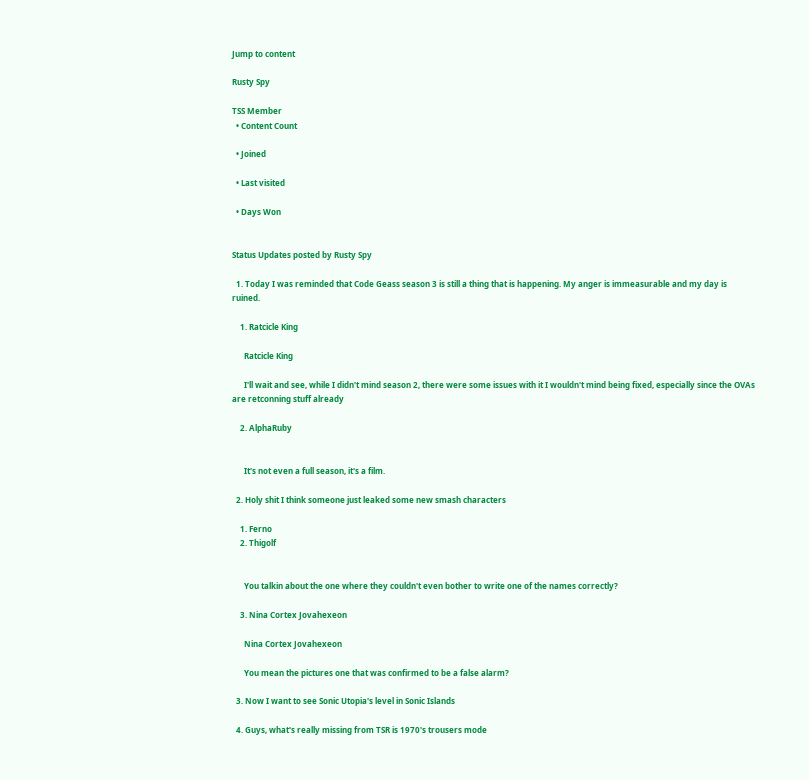Jump to content

Rusty Spy

TSS Member
  • Content Count

  • Joined

  • Last visited

  • Days Won


Status Updates posted by Rusty Spy

  1. Today I was reminded that Code Geass season 3 is still a thing that is happening. My anger is immeasurable and my day is ruined.

    1. Ratcicle King

      Ratcicle King

      I'll wait and see, while I didn't mind season 2, there were some issues with it I wouldn't mind being fixed, especially since the OVAs are retconning stuff already

    2. AlphaRuby


      It's not even a full season, it's a film.

  2. Holy shit I think someone just leaked some new smash characters

    1. Ferno
    2. Thigolf


      You talkin about the one where they couldn't even bother to write one of the names correctly?

    3. Nina Cortex Jovahexeon

      Nina Cortex Jovahexeon

      You mean the pictures one that was confirmed to be a false alarm?

  3. Now I want to see Sonic Utopia's level in Sonic Islands

  4. Guys, what's really missing from TSR is 1970's trousers mode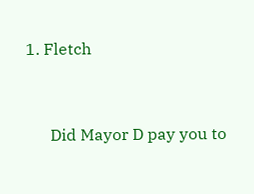1. Fletch


      Did Mayor D pay you to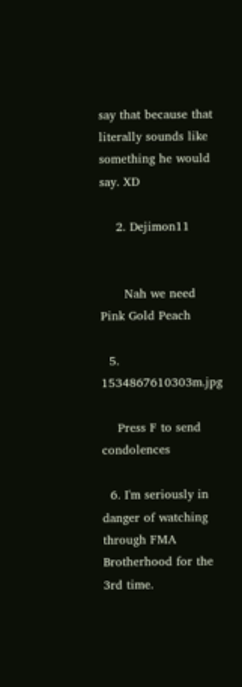say that because that literally sounds like something he would say. XD

    2. Dejimon11


      Nah we need Pink Gold Peach

  5. 1534867610303m.jpg

    Press F to send condolences

  6. I'm seriously in danger of watching through FMA Brotherhood for the 3rd time.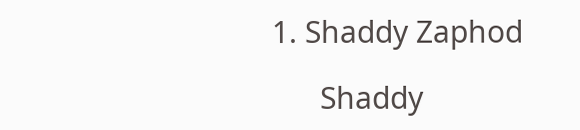1. Shaddy Zaphod

      Shaddy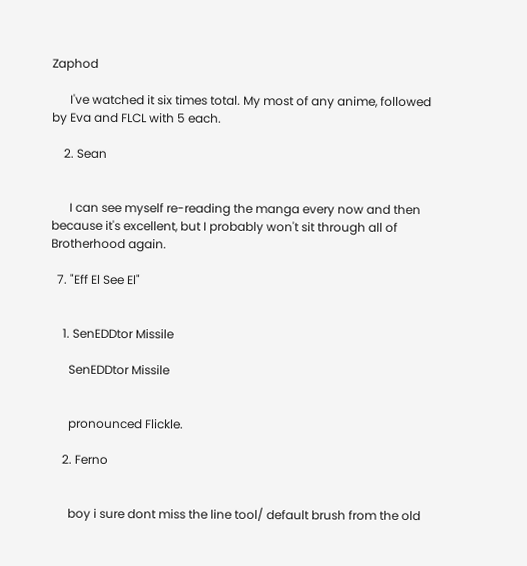Zaphod

      I've watched it six times total. My most of any anime, followed by Eva and FLCL with 5 each.

    2. Sean


      I can see myself re-reading the manga every now and then because it's excellent, but I probably won't sit through all of Brotherhood again.

  7. "Eff El See El"


    1. SenEDDtor Missile

      SenEDDtor Missile


      pronounced Flickle.

    2. Ferno


      boy i sure dont miss the line tool/ default brush from the old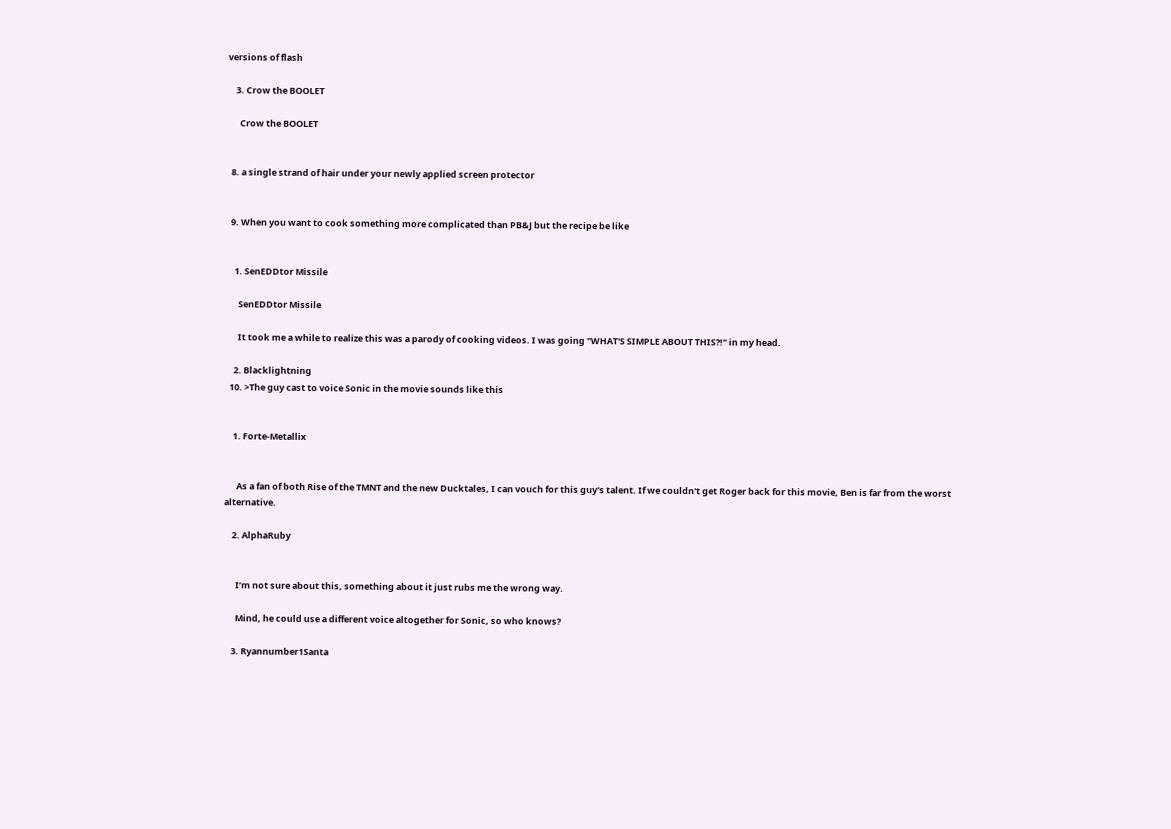versions of flash

    3. Crow the BOOLET

      Crow the BOOLET


  8. a single strand of hair under your newly applied screen protector


  9. When you want to cook something more complicated than PB&J but the recipe be like


    1. SenEDDtor Missile

      SenEDDtor Missile

      It took me a while to realize this was a parody of cooking videos. I was going "WHAT'S SIMPLE ABOUT THIS?!" in my head.

    2. Blacklightning
  10. >The guy cast to voice Sonic in the movie sounds like this


    1. Forte-Metallix


      As a fan of both Rise of the TMNT and the new Ducktales, I can vouch for this guy's talent. If we couldn't get Roger back for this movie, Ben is far from the worst alternative.

    2. AlphaRuby


      I’m not sure about this, something about it just rubs me the wrong way.

      Mind, he could use a different voice altogether for Sonic, so who knows?

    3. Ryannumber1Santa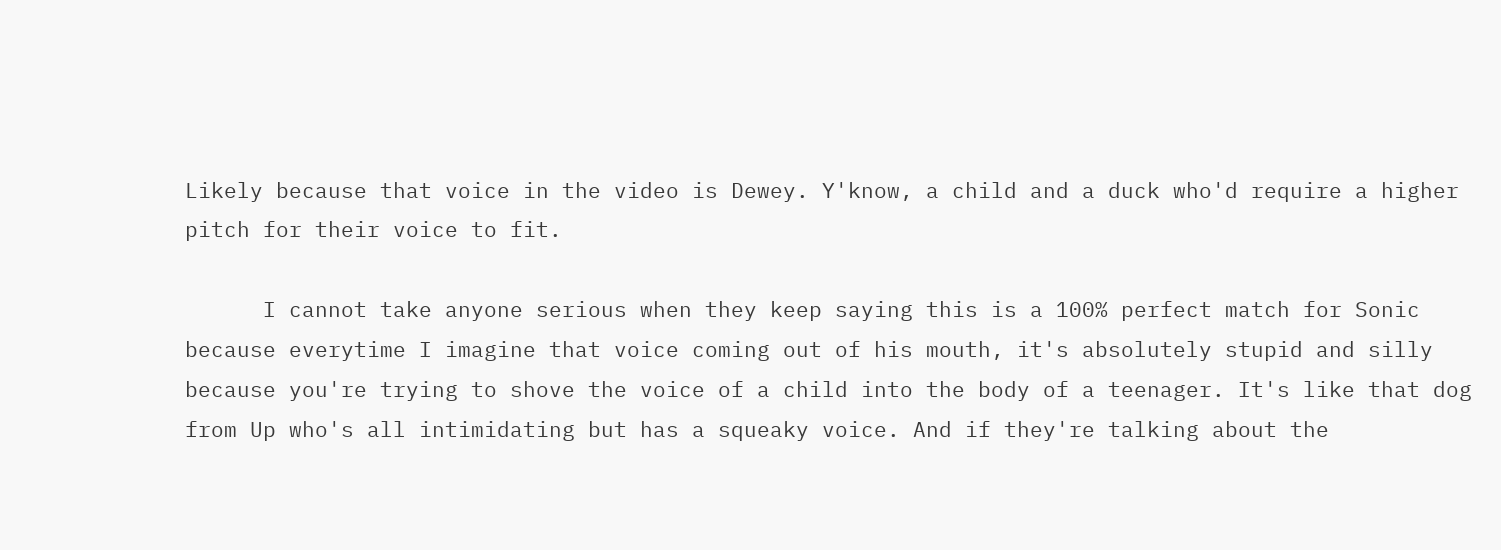Likely because that voice in the video is Dewey. Y'know, a child and a duck who'd require a higher pitch for their voice to fit.

      I cannot take anyone serious when they keep saying this is a 100% perfect match for Sonic because everytime I imagine that voice coming out of his mouth, it's absolutely stupid and silly because you're trying to shove the voice of a child into the body of a teenager. It's like that dog from Up who's all intimidating but has a squeaky voice. And if they're talking about the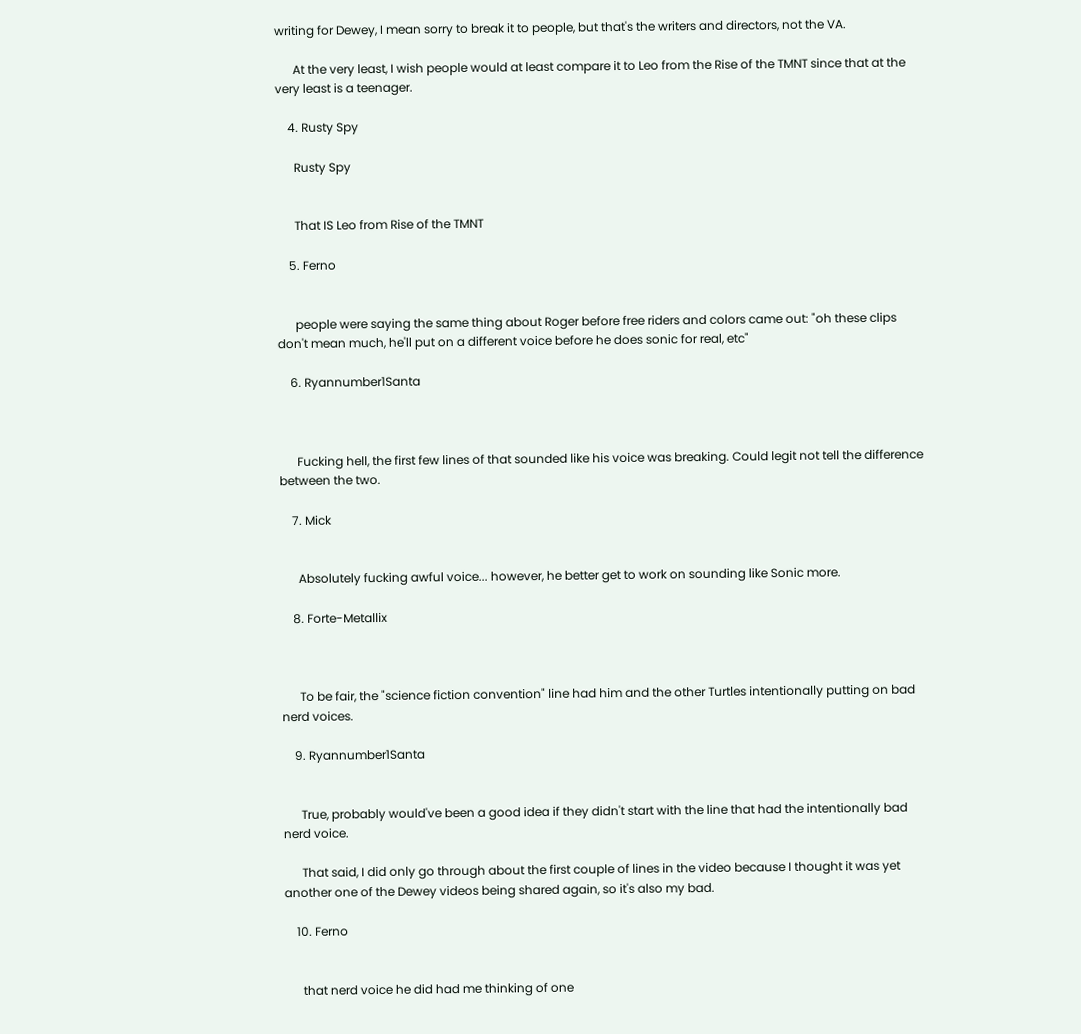writing for Dewey, I mean sorry to break it to people, but that's the writers and directors, not the VA.

      At the very least, I wish people would at least compare it to Leo from the Rise of the TMNT since that at the very least is a teenager.

    4. Rusty Spy

      Rusty Spy


      That IS Leo from Rise of the TMNT

    5. Ferno


      people were saying the same thing about Roger before free riders and colors came out: "oh these clips don't mean much, he'll put on a different voice before he does sonic for real, etc"

    6. Ryannumber1Santa



      Fucking hell, the first few lines of that sounded like his voice was breaking. Could legit not tell the difference between the two.

    7. Mick


      Absolutely fucking awful voice... however, he better get to work on sounding like Sonic more.

    8. Forte-Metallix



      To be fair, the "science fiction convention" line had him and the other Turtles intentionally putting on bad nerd voices.

    9. Ryannumber1Santa


      True, probably would've been a good idea if they didn't start with the line that had the intentionally bad nerd voice.

      That said, I did only go through about the first couple of lines in the video because I thought it was yet another one of the Dewey videos being shared again, so it's also my bad.

    10. Ferno


      that nerd voice he did had me thinking of one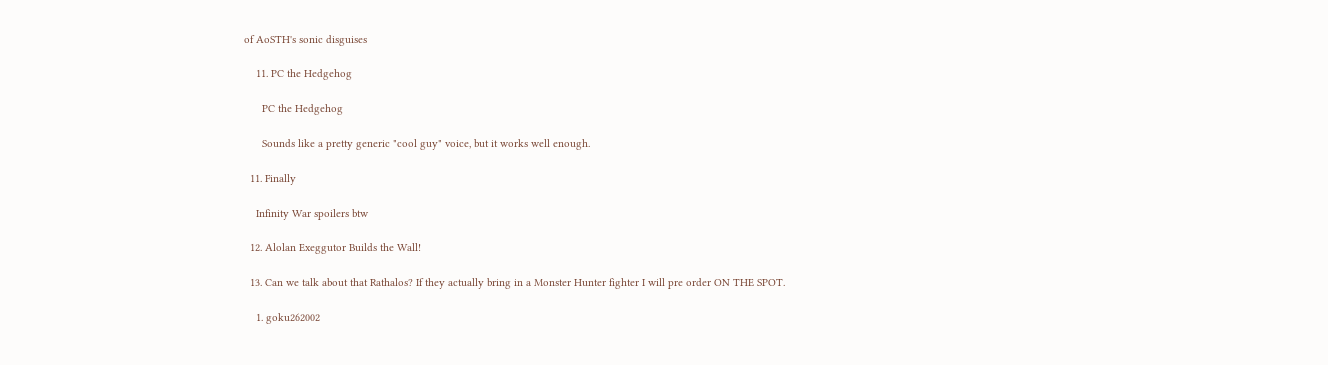of AoSTH's sonic disguises

    11. PC the Hedgehog

      PC the Hedgehog

      Sounds like a pretty generic "cool guy" voice, but it works well enough.

  11. Finally

    Infinity War spoilers btw

  12. Alolan Exeggutor Builds the Wall!

  13. Can we talk about that Rathalos? If they actually bring in a Monster Hunter fighter I will pre order ON THE SPOT.

    1. goku262002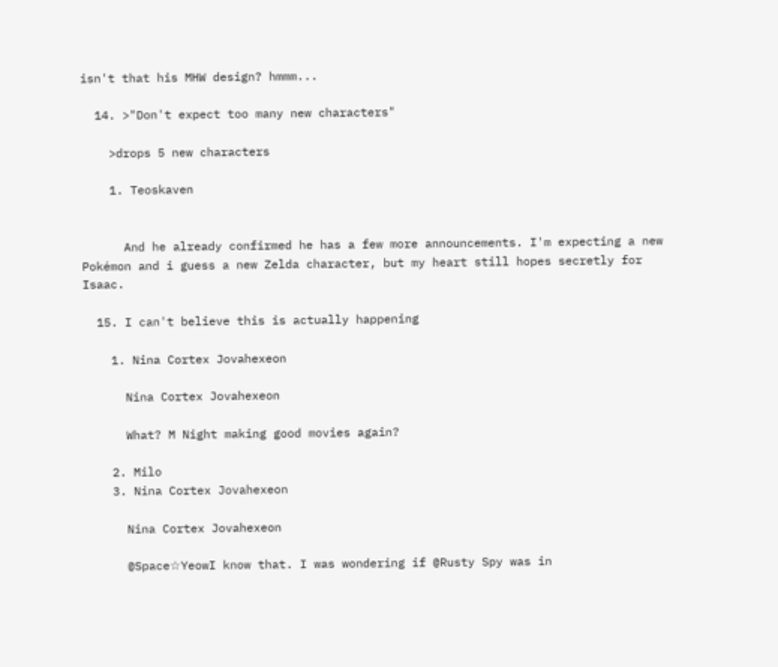isn't that his MHW design? hmmm...

  14. >"Don't expect too many new characters"

    >drops 5 new characters

    1. Teoskaven


      And he already confirmed he has a few more announcements. I'm expecting a new Pokémon and i guess a new Zelda character, but my heart still hopes secretly for Isaac.

  15. I can't believe this is actually happening

    1. Nina Cortex Jovahexeon

      Nina Cortex Jovahexeon

      What? M Night making good movies again?

    2. Milo
    3. Nina Cortex Jovahexeon

      Nina Cortex Jovahexeon

      @Space☆YeowI know that. I was wondering if @Rusty Spy was in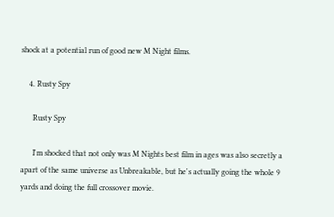shock at a potential run of good new M Night films.

    4. Rusty Spy

      Rusty Spy

      I'm shocked that not only was M Nights best film in ages was also secretly a apart of the same universe as Unbreakable, but he's actually going the whole 9 yards and doing the full crossover movie.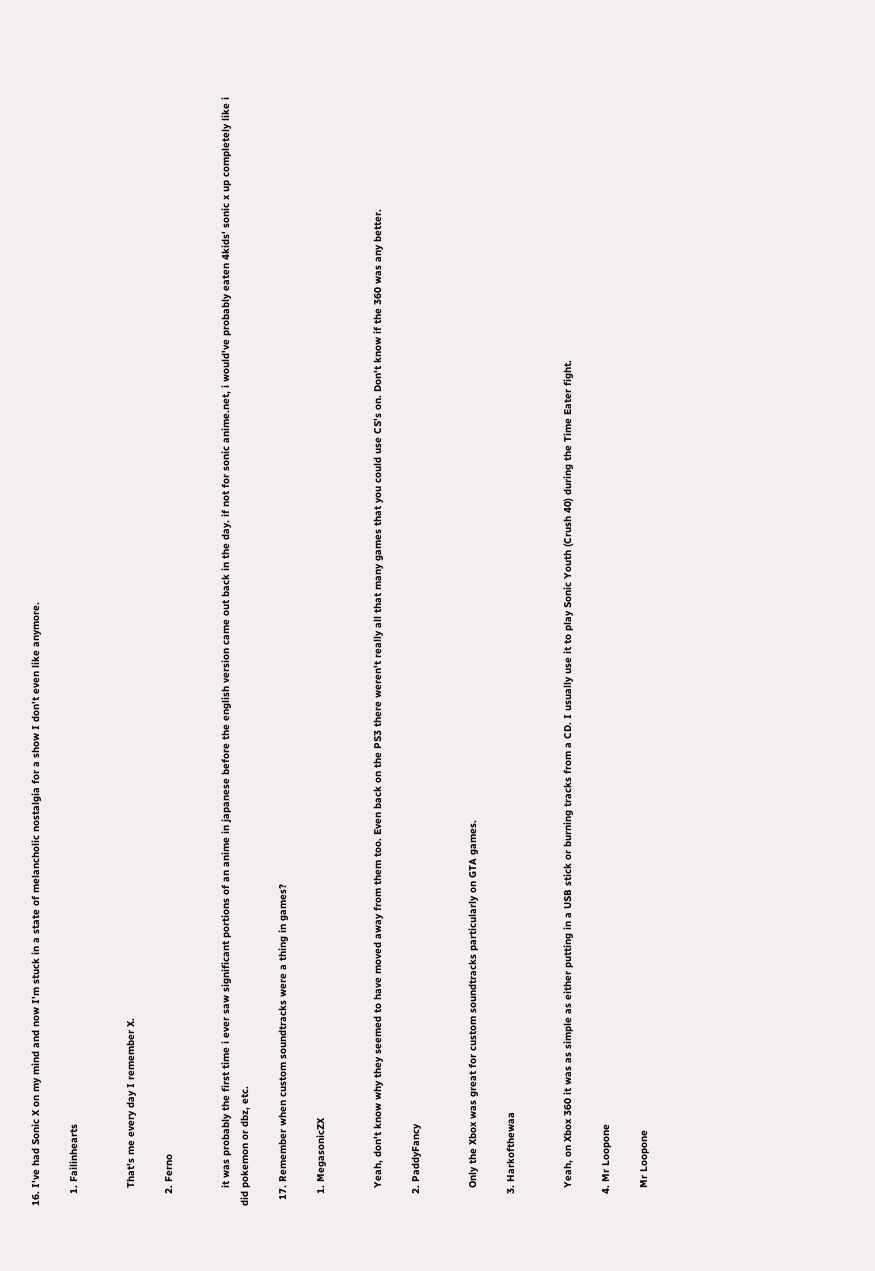16. I've had Sonic X on my mind and now I'm stuck in a state of melancholic nostalgia for a show I don't even like anymore.

    1. Failinhearts


      That's me every day I remember X.

    2. Ferno


      it was probably the first time i ever saw significant portions of an anime in japanese before the english version came out back in the day. if not for sonic anime.net, i would've probably eaten 4kids' sonic x up completely like i did pokemon or dbz, etc.

  17. Remember when custom soundtracks were a thing in games?

    1. MegasonicZX


      Yeah, don't know why they seemed to have moved away from them too. Even back on the PS3 there weren't really all that many games that you could use CS's on. Don't know if the 360 was any better.

    2. PaddyFancy


      Only the Xbox was great for custom soundtracks particularly on GTA games.

    3. Harkofthewaa


      Yeah, on Xbox 360 it was as simple as either putting in a USB stick or burning tracks from a CD. I usually use it to play Sonic Youth (Crush 40) during the Time Eater fight.

    4. Mr Loopone

      Mr Loopone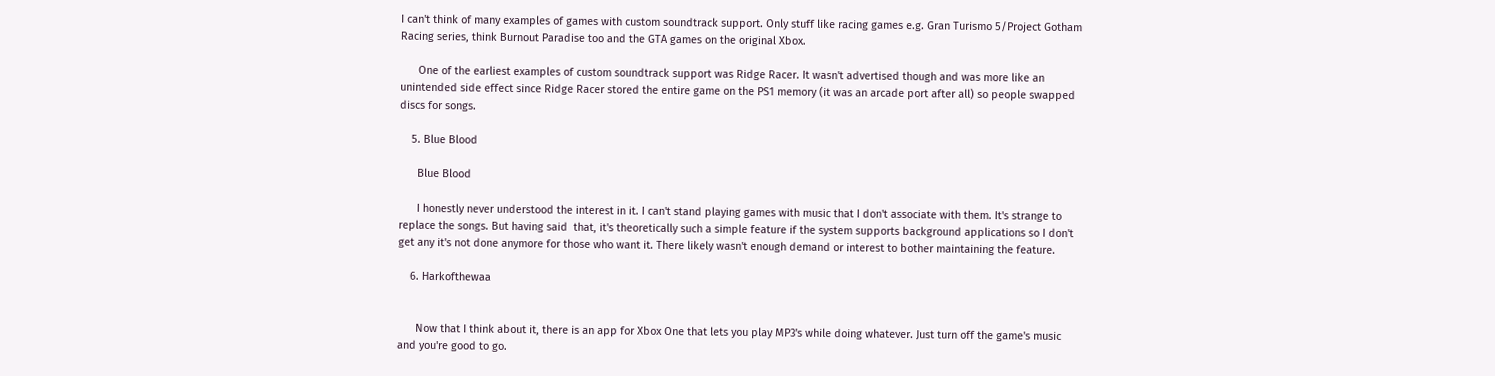I can't think of many examples of games with custom soundtrack support. Only stuff like racing games e.g. Gran Turismo 5/Project Gotham Racing series, think Burnout Paradise too and the GTA games on the original Xbox.

      One of the earliest examples of custom soundtrack support was Ridge Racer. It wasn't advertised though and was more like an unintended side effect since Ridge Racer stored the entire game on the PS1 memory (it was an arcade port after all) so people swapped discs for songs.

    5. Blue Blood

      Blue Blood

      I honestly never understood the interest in it. I can't stand playing games with music that I don't associate with them. It's strange to replace the songs. But having said  that, it's theoretically such a simple feature if the system supports background applications so I don't get any it's not done anymore for those who want it. There likely wasn't enough demand or interest to bother maintaining the feature.

    6. Harkofthewaa


      Now that I think about it, there is an app for Xbox One that lets you play MP3's while doing whatever. Just turn off the game's music and you're good to go.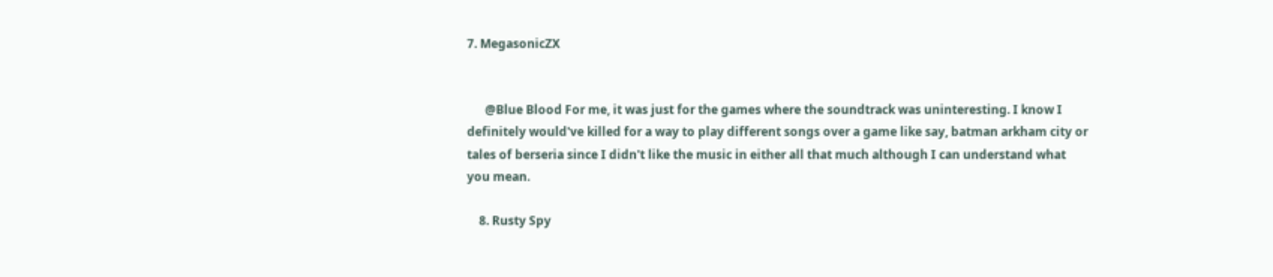7. MegasonicZX


      @Blue Blood For me, it was just for the games where the soundtrack was uninteresting. I know I definitely would've killed for a way to play different songs over a game like say, batman arkham city or tales of berseria since I didn't like the music in either all that much although I can understand what you mean.

    8. Rusty Spy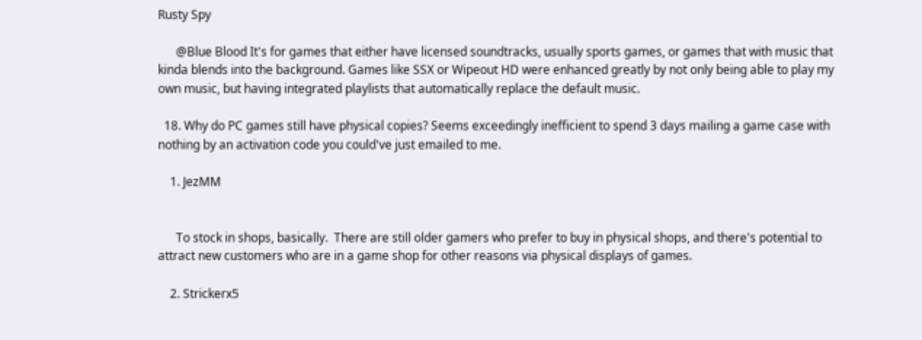Rusty Spy

      @Blue Blood It's for games that either have licensed soundtracks, usually sports games, or games that with music that kinda blends into the background. Games like SSX or Wipeout HD were enhanced greatly by not only being able to play my own music, but having integrated playlists that automatically replace the default music.

  18. Why do PC games still have physical copies? Seems exceedingly inefficient to spend 3 days mailing a game case with nothing by an activation code you could've just emailed to me.

    1. JezMM


      To stock in shops, basically.  There are still older gamers who prefer to buy in physical shops, and there's potential to attract new customers who are in a game shop for other reasons via physical displays of games.

    2. Strickerx5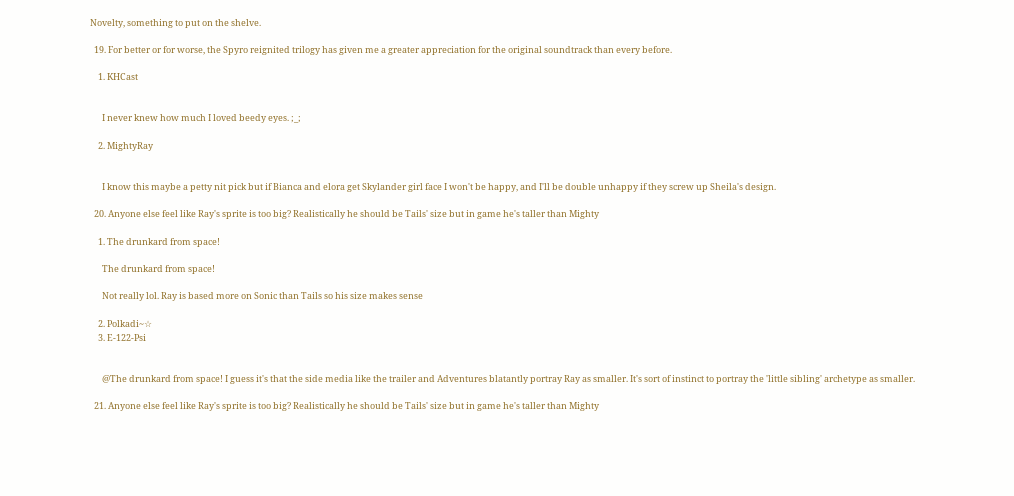Novelty, something to put on the shelve.

  19. For better or for worse, the Spyro reignited trilogy has given me a greater appreciation for the original soundtrack than every before.

    1. KHCast


      I never knew how much I loved beedy eyes. ;_;

    2. MightyRay


      I know this maybe a petty nit pick but if Bianca and elora get Skylander girl face I won't be happy, and I'll be double unhappy if they screw up Sheila's design.

  20. Anyone else feel like Ray's sprite is too big? Realistically he should be Tails' size but in game he's taller than Mighty

    1. The drunkard from space!

      The drunkard from space!

      Not really lol. Ray is based more on Sonic than Tails so his size makes sense

    2. Polkadi~☆
    3. E-122-Psi


      @The drunkard from space! I guess it's that the side media like the trailer and Adventures blatantly portray Ray as smaller. It's sort of instinct to portray the 'little sibling' archetype as smaller.

  21. Anyone else feel like Ray's sprite is too big? Realistically he should be Tails' size but in game he's taller than Mighty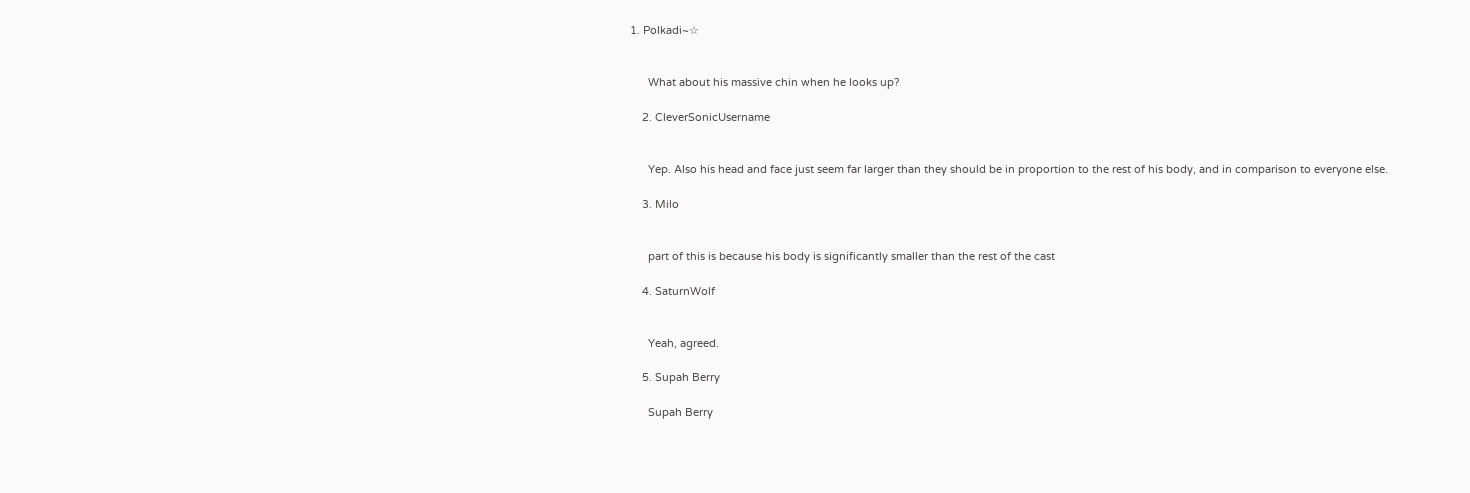1. Polkadi~☆


      What about his massive chin when he looks up?

    2. CleverSonicUsername


      Yep. Also his head and face just seem far larger than they should be in proportion to the rest of his body, and in comparison to everyone else.

    3. Milo


      part of this is because his body is significantly smaller than the rest of the cast

    4. SaturnWolf


      Yeah, agreed.

    5. Supah Berry

      Supah Berry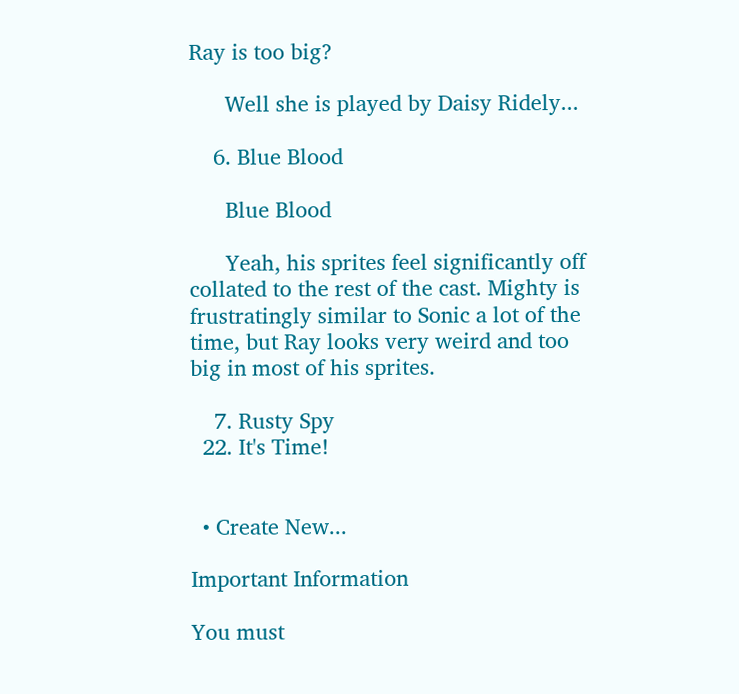Ray is too big?

      Well she is played by Daisy Ridely...

    6. Blue Blood

      Blue Blood

      Yeah, his sprites feel significantly off collated to the rest of the cast. Mighty is frustratingly similar to Sonic a lot of the time, but Ray looks very weird and too big in most of his sprites.

    7. Rusty Spy
  22. It's Time!


  • Create New...

Important Information

You must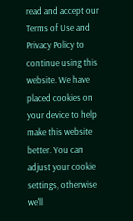read and accept our Terms of Use and Privacy Policy to continue using this website. We have placed cookies on your device to help make this website better. You can adjust your cookie settings, otherwise we'll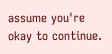assume you're okay to continue.